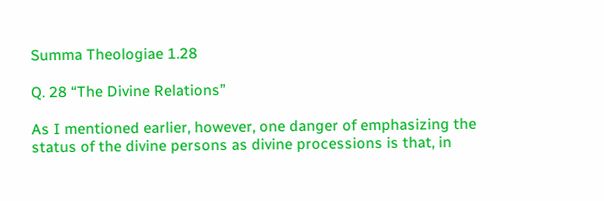Summa Theologiae 1.28

Q. 28 “The Divine Relations”

As I mentioned earlier, however, one danger of emphasizing the status of the divine persons as divine processions is that, in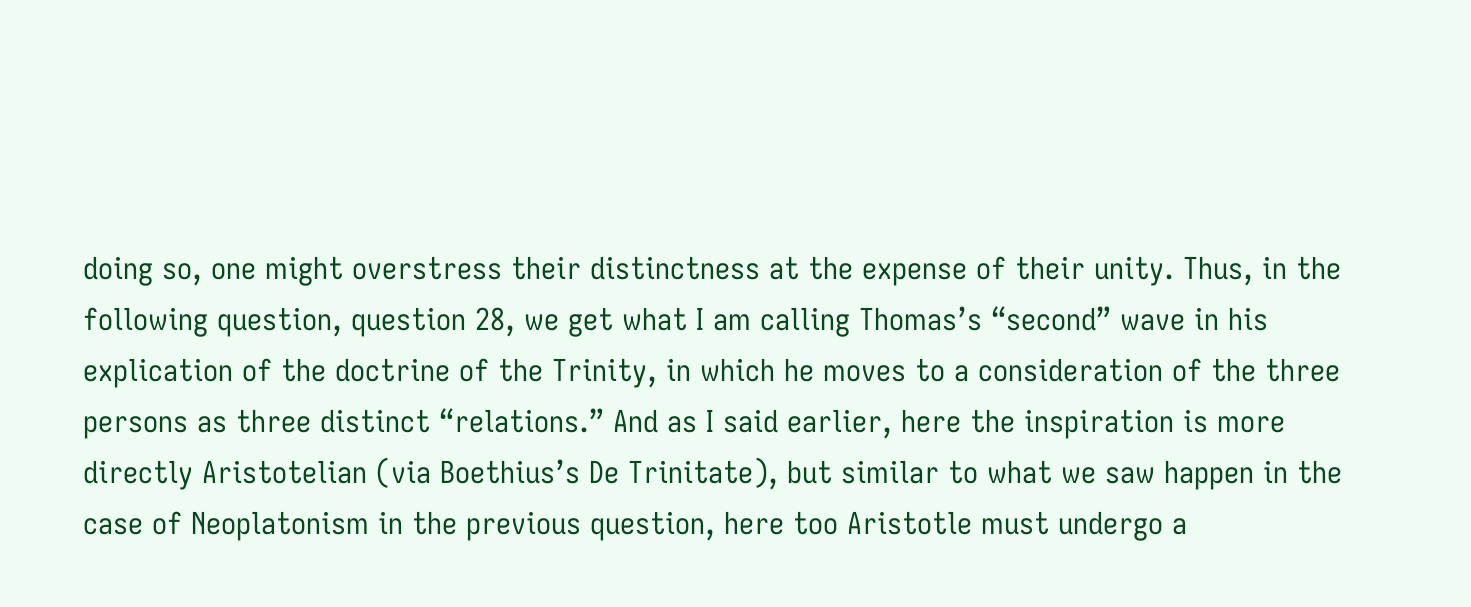doing so, one might overstress their distinctness at the expense of their unity. Thus, in the following question, question 28, we get what I am calling Thomas’s “second” wave in his explication of the doctrine of the Trinity, in which he moves to a consideration of the three persons as three distinct “relations.” And as I said earlier, here the inspiration is more directly Aristotelian (via Boethius’s De Trinitate), but similar to what we saw happen in the case of Neoplatonism in the previous question, here too Aristotle must undergo a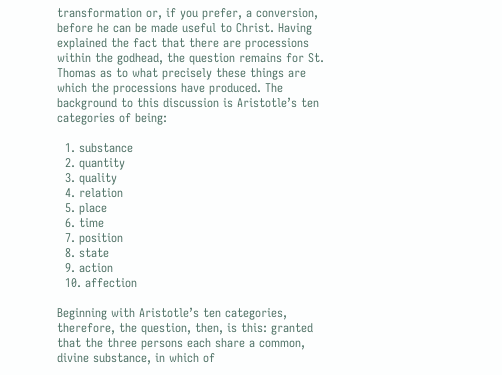transformation or, if you prefer, a conversion, before he can be made useful to Christ. Having explained the fact that there are processions within the godhead, the question remains for St. Thomas as to what precisely these things are which the processions have produced. The background to this discussion is Aristotle’s ten categories of being:

  1. substance
  2. quantity
  3. quality
  4. relation
  5. place
  6. time
  7. position
  8. state
  9. action
  10. affection

Beginning with Aristotle’s ten categories, therefore, the question, then, is this: granted that the three persons each share a common, divine substance, in which of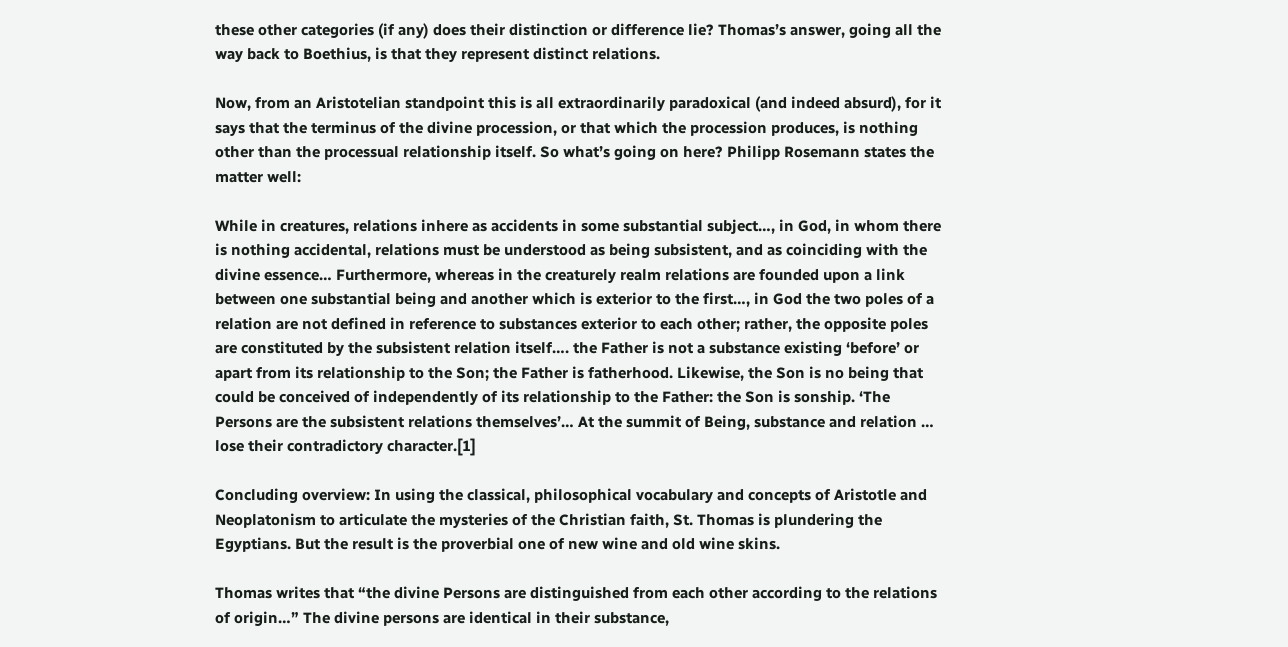these other categories (if any) does their distinction or difference lie? Thomas’s answer, going all the way back to Boethius, is that they represent distinct relations.

Now, from an Aristotelian standpoint this is all extraordinarily paradoxical (and indeed absurd), for it says that the terminus of the divine procession, or that which the procession produces, is nothing other than the processual relationship itself. So what’s going on here? Philipp Rosemann states the matter well:

While in creatures, relations inhere as accidents in some substantial subject…, in God, in whom there is nothing accidental, relations must be understood as being subsistent, and as coinciding with the divine essence… Furthermore, whereas in the creaturely realm relations are founded upon a link between one substantial being and another which is exterior to the first…, in God the two poles of a relation are not defined in reference to substances exterior to each other; rather, the opposite poles are constituted by the subsistent relation itself…. the Father is not a substance existing ‘before’ or apart from its relationship to the Son; the Father is fatherhood. Likewise, the Son is no being that could be conceived of independently of its relationship to the Father: the Son is sonship. ‘The Persons are the subsistent relations themselves’… At the summit of Being, substance and relation … lose their contradictory character.[1]

Concluding overview: In using the classical, philosophical vocabulary and concepts of Aristotle and Neoplatonism to articulate the mysteries of the Christian faith, St. Thomas is plundering the Egyptians. But the result is the proverbial one of new wine and old wine skins.

Thomas writes that “the divine Persons are distinguished from each other according to the relations of origin…” The divine persons are identical in their substance,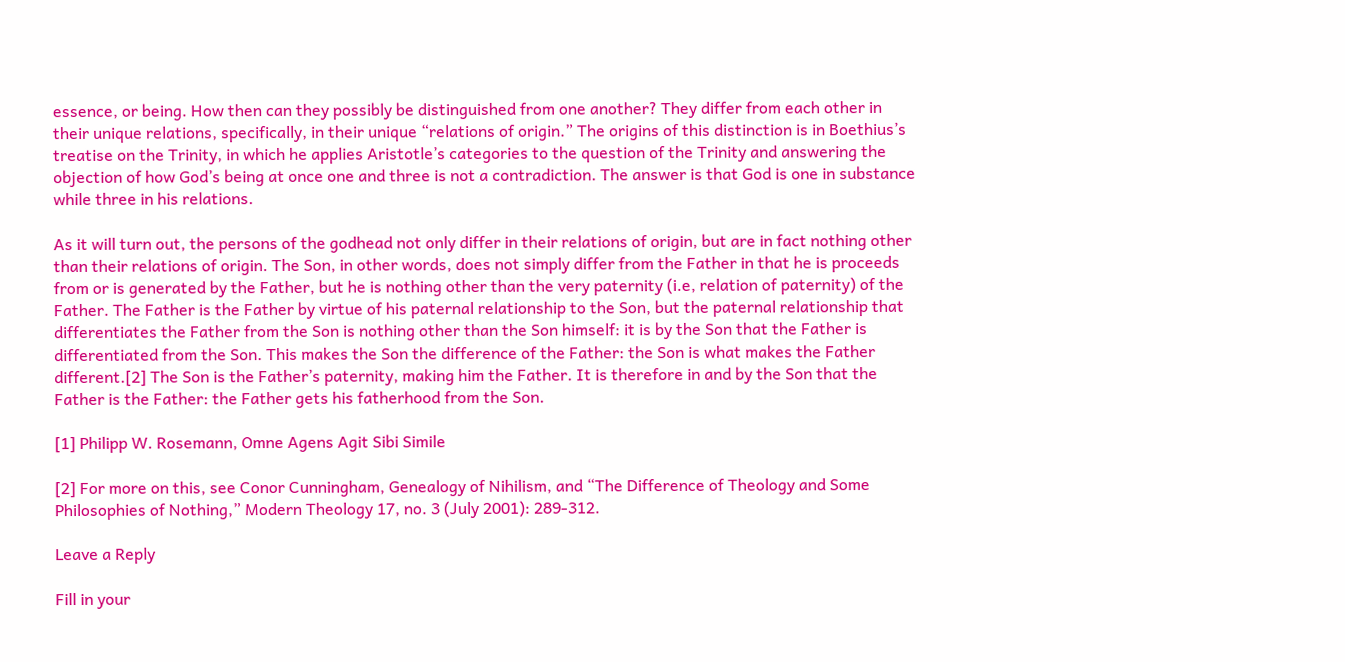essence, or being. How then can they possibly be distinguished from one another? They differ from each other in their unique relations, specifically, in their unique “relations of origin.” The origins of this distinction is in Boethius’s treatise on the Trinity, in which he applies Aristotle’s categories to the question of the Trinity and answering the objection of how God’s being at once one and three is not a contradiction. The answer is that God is one in substance while three in his relations.

As it will turn out, the persons of the godhead not only differ in their relations of origin, but are in fact nothing other than their relations of origin. The Son, in other words, does not simply differ from the Father in that he is proceeds from or is generated by the Father, but he is nothing other than the very paternity (i.e, relation of paternity) of the Father. The Father is the Father by virtue of his paternal relationship to the Son, but the paternal relationship that differentiates the Father from the Son is nothing other than the Son himself: it is by the Son that the Father is differentiated from the Son. This makes the Son the difference of the Father: the Son is what makes the Father different.[2] The Son is the Father’s paternity, making him the Father. It is therefore in and by the Son that the Father is the Father: the Father gets his fatherhood from the Son.

[1] Philipp W. Rosemann, Omne Agens Agit Sibi Simile

[2] For more on this, see Conor Cunningham, Genealogy of Nihilism, and “The Difference of Theology and Some Philosophies of Nothing,” Modern Theology 17, no. 3 (July 2001): 289-312.

Leave a Reply

Fill in your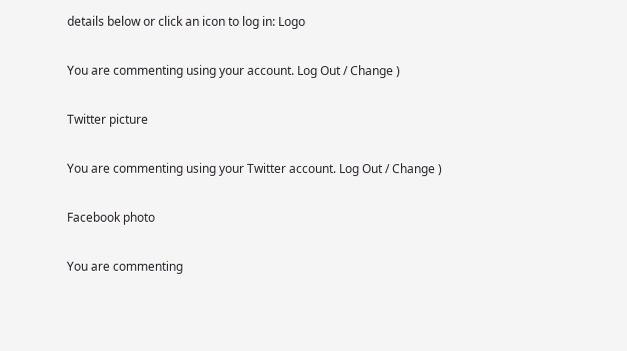details below or click an icon to log in: Logo

You are commenting using your account. Log Out / Change )

Twitter picture

You are commenting using your Twitter account. Log Out / Change )

Facebook photo

You are commenting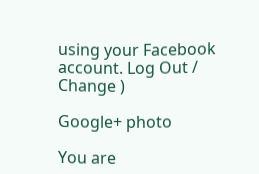using your Facebook account. Log Out / Change )

Google+ photo

You are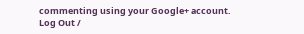commenting using your Google+ account. Log Out /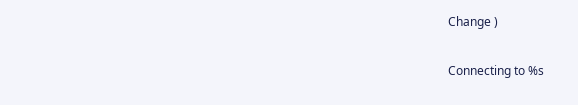Change )

Connecting to %s